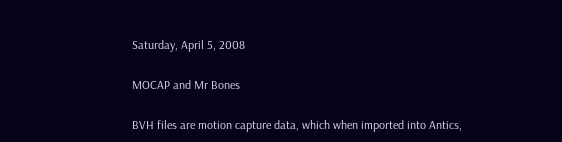Saturday, April 5, 2008

MOCAP and Mr Bones

BVH files are motion capture data, which when imported into Antics,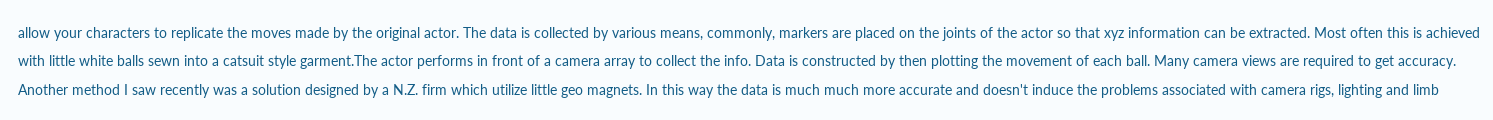allow your characters to replicate the moves made by the original actor. The data is collected by various means, commonly, markers are placed on the joints of the actor so that xyz information can be extracted. Most often this is achieved with little white balls sewn into a catsuit style garment.The actor performs in front of a camera array to collect the info. Data is constructed by then plotting the movement of each ball. Many camera views are required to get accuracy. Another method I saw recently was a solution designed by a N.Z. firm which utilize little geo magnets. In this way the data is much much more accurate and doesn't induce the problems associated with camera rigs, lighting and limb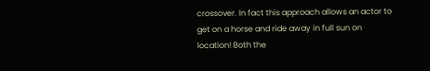crossover. In fact this approach allows an actor to get on a horse and ride away in full sun on location! Both the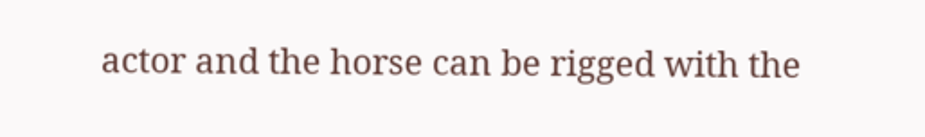actor and the horse can be rigged with the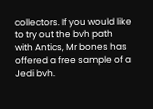collectors. If you would like to try out the bvh path with Antics, Mr bones has offered a free sample of a Jedi bvh.